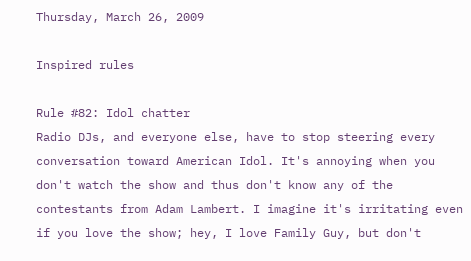Thursday, March 26, 2009

Inspired rules

Rule #82: Idol chatter
Radio DJs, and everyone else, have to stop steering every conversation toward American Idol. It's annoying when you don't watch the show and thus don't know any of the contestants from Adam Lambert. I imagine it's irritating even if you love the show; hey, I love Family Guy, but don't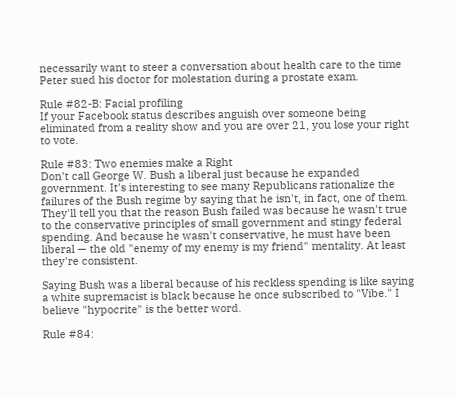necessarily want to steer a conversation about health care to the time Peter sued his doctor for molestation during a prostate exam.

Rule #82-B: Facial profiling
If your Facebook status describes anguish over someone being eliminated from a reality show and you are over 21, you lose your right to vote.

Rule #83: Two enemies make a Right
Don't call George W. Bush a liberal just because he expanded government. It's interesting to see many Republicans rationalize the failures of the Bush regime by saying that he isn't, in fact, one of them. They'll tell you that the reason Bush failed was because he wasn't true to the conservative principles of small government and stingy federal spending. And because he wasn't conservative, he must have been liberal — the old "enemy of my enemy is my friend" mentality. At least they're consistent.

Saying Bush was a liberal because of his reckless spending is like saying a white supremacist is black because he once subscribed to "Vibe." I believe "hypocrite" is the better word.

Rule #84: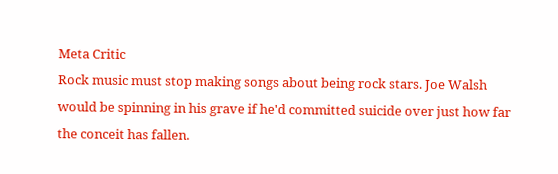Meta Critic
Rock music must stop making songs about being rock stars. Joe Walsh would be spinning in his grave if he'd committed suicide over just how far the conceit has fallen.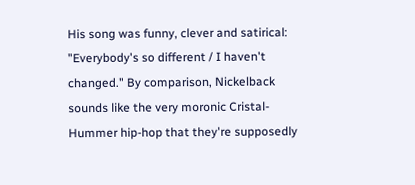His song was funny, clever and satirical: "Everybody's so different / I haven't changed." By comparison, Nickelback sounds like the very moronic Cristal-Hummer hip-hop that they're supposedly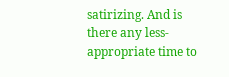satirizing. And is there any less-appropriate time to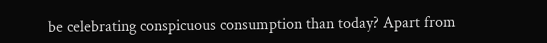be celebrating conspicuous consumption than today? Apart from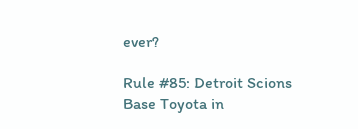ever?

Rule #85: Detroit Scions
Base Toyota in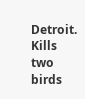Detroit. Kills two birds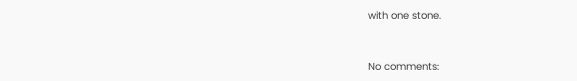with one stone.


No comments: